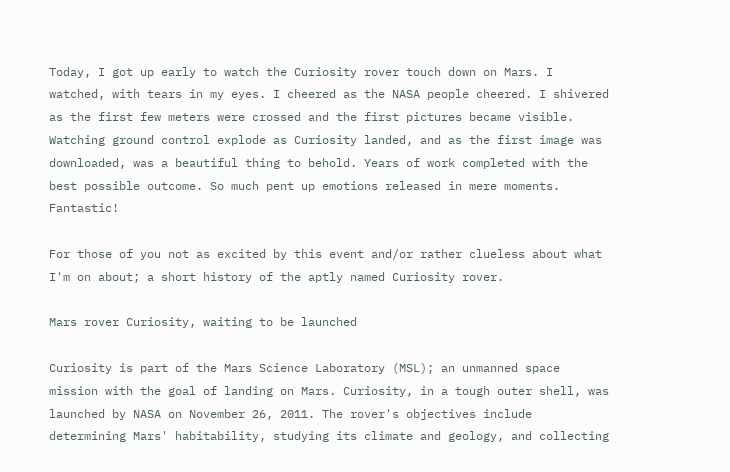Today, I got up early to watch the Curiosity rover touch down on Mars. I watched, with tears in my eyes. I cheered as the NASA people cheered. I shivered as the first few meters were crossed and the first pictures became visible. Watching ground control explode as Curiosity landed, and as the first image was downloaded, was a beautiful thing to behold. Years of work completed with the best possible outcome. So much pent up emotions released in mere moments. Fantastic!

For those of you not as excited by this event and/or rather clueless about what I'm on about; a short history of the aptly named Curiosity rover.

Mars rover Curiosity, waiting to be launched

Curiosity is part of the Mars Science Laboratory (MSL); an unmanned space mission with the goal of landing on Mars. Curiosity, in a tough outer shell, was launched by NASA on November 26, 2011. The rover's objectives include determining Mars' habitability, studying its climate and geology, and collecting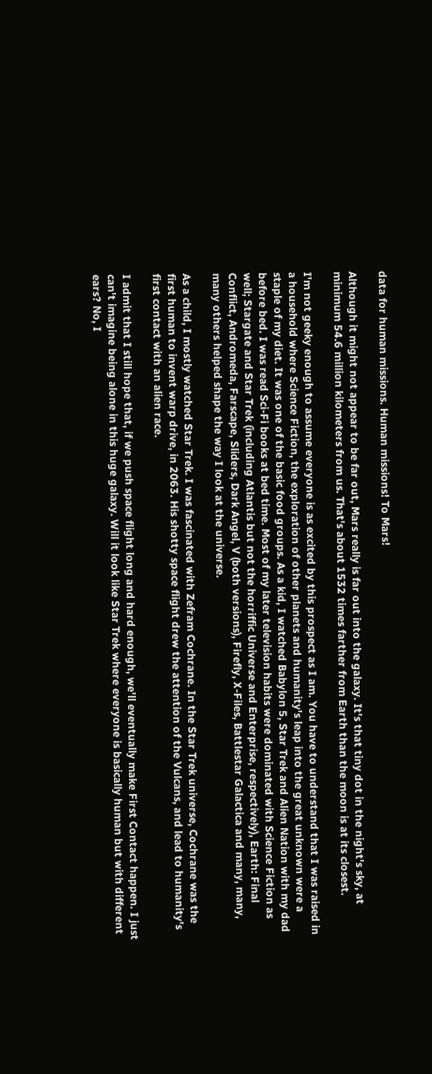data for human missions. Human missions! To Mars!

Although it might not appear to be far out, Mars really is far out into the galaxy. It's that tiny dot in the night's sky, at minimum 54.6 million kilometers from us. That's about 1532 times farther from Earth than the moon is at its closest.

I'm not geeky enough to assume everyone is as excited by this prospect as I am. You have to understand that I was raised in a household where Science Fiction, the exploration of other planets and humanity's leap into the great unknown were a staple of my diet. It was one of the basic food groups. As a kid, I watched Babylon 5, Star Trek and Alien Nation with my dad before bed. I was read Sci-Fi books at bed time. Most of my later television habits were dominated with Science Fiction as well; Stargate and Star Trek (including Atlantis but not the horriffic Universe and Enterprise, respectively), Earth: Final Conflict, Andromeda, Farscape, Sliders, Dark Angel, V (both versions), Firefly, X-Files, Battlestar Galactica and many, many, many others helped shape the way I look at the universe.

As a child, I mostly watched Star Trek. I was fascinated with Zefram Cochrane. In the Star Trek universe, Cochrane was the first human to invent warp drive, in 2063. His shotty space flight drew the attention of the Vulcans, and lead to humanity's first contact with an alien race.

I admit that I still hope that, if we push space flight long and hard enough, we'll eventually make First Contact happen. I just can't imagine being alone in this huge galaxy. Will it look like Star Trek where everyone is basically human but with different ears? No, I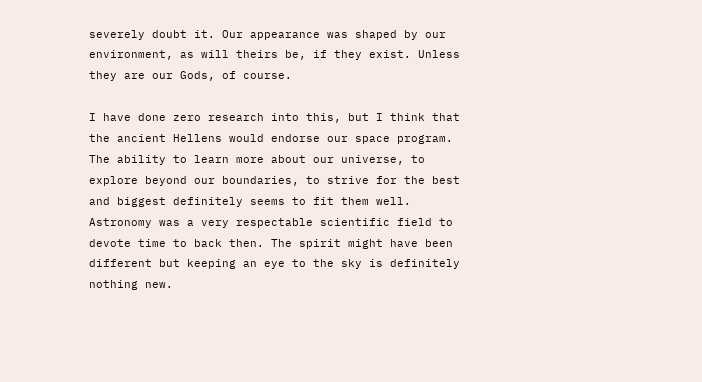severely doubt it. Our appearance was shaped by our environment, as will theirs be, if they exist. Unless they are our Gods, of course.

I have done zero research into this, but I think that the ancient Hellens would endorse our space program. The ability to learn more about our universe, to explore beyond our boundaries, to strive for the best and biggest definitely seems to fit them well. Astronomy was a very respectable scientific field to devote time to back then. The spirit might have been different but keeping an eye to the sky is definitely nothing new.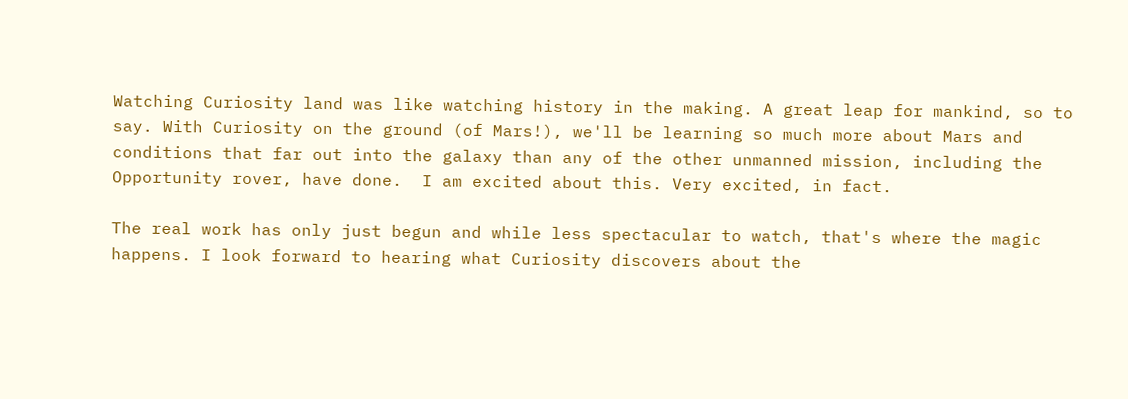Watching Curiosity land was like watching history in the making. A great leap for mankind, so to say. With Curiosity on the ground (of Mars!), we'll be learning so much more about Mars and conditions that far out into the galaxy than any of the other unmanned mission, including the Opportunity rover, have done.  I am excited about this. Very excited, in fact.

The real work has only just begun and while less spectacular to watch, that's where the magic happens. I look forward to hearing what Curiosity discovers about the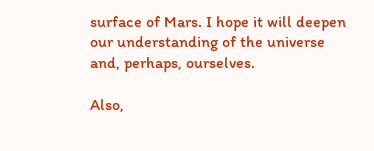surface of Mars. I hope it will deepen our understanding of the universe and, perhaps, ourselves.

Also,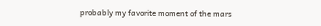probably my favorite moment of the mars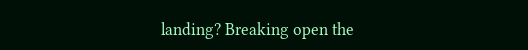landing? Breaking open the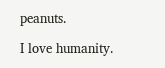peanuts.

I love humanity.